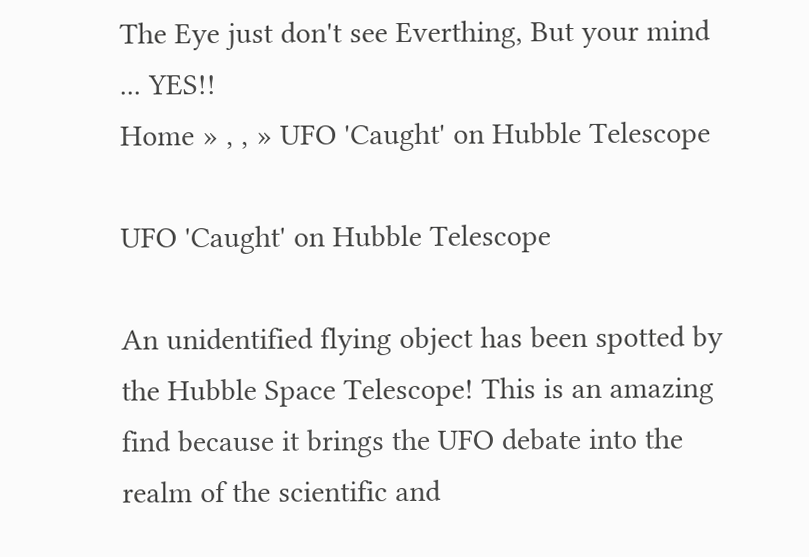The Eye just don't see Everthing, But your mind ... YES!!
Home » , , » UFO 'Caught' on Hubble Telescope

UFO 'Caught' on Hubble Telescope

An unidentified flying object has been spotted by the Hubble Space Telescope! This is an amazing find because it brings the UFO debate into the realm of the scientific and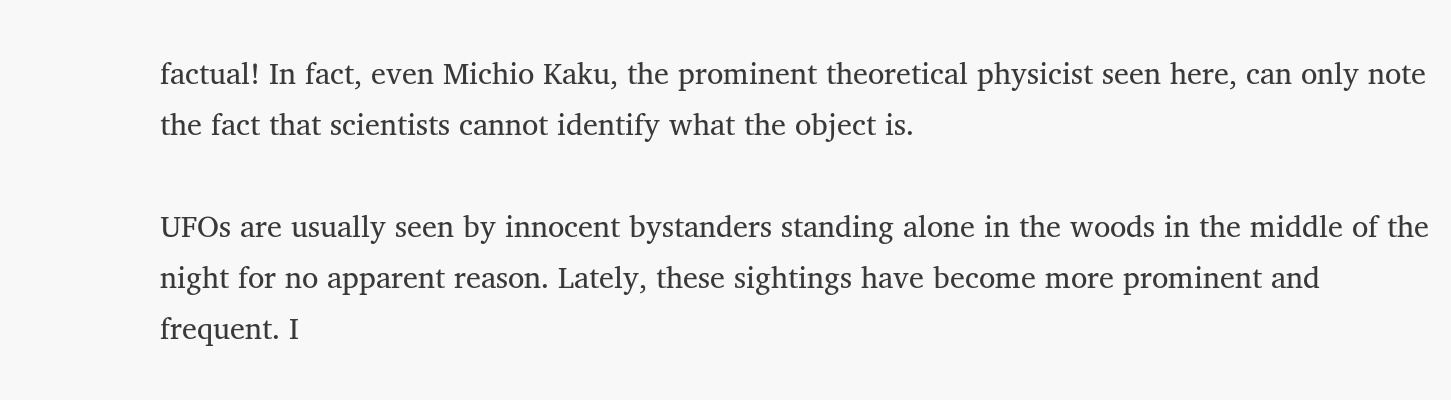factual! In fact, even Michio Kaku, the prominent theoretical physicist seen here, can only note the fact that scientists cannot identify what the object is.

UFOs are usually seen by innocent bystanders standing alone in the woods in the middle of the night for no apparent reason. Lately, these sightings have become more prominent and frequent. I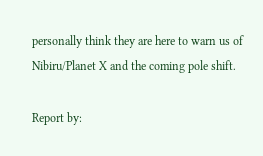personally think they are here to warn us of Nibiru/Planet X and the coming pole shift.

Report by: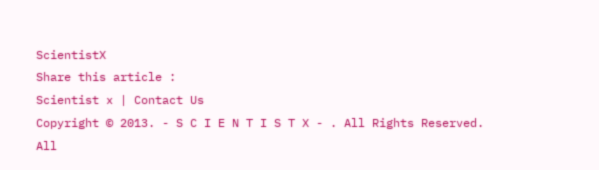ScientistX
Share this article :
Scientist x | Contact Us
Copyright © 2013. - S C I E N T I S T X - . All Rights Reserved.
All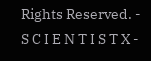Rights Reserved. - S C I E N T I S T X -